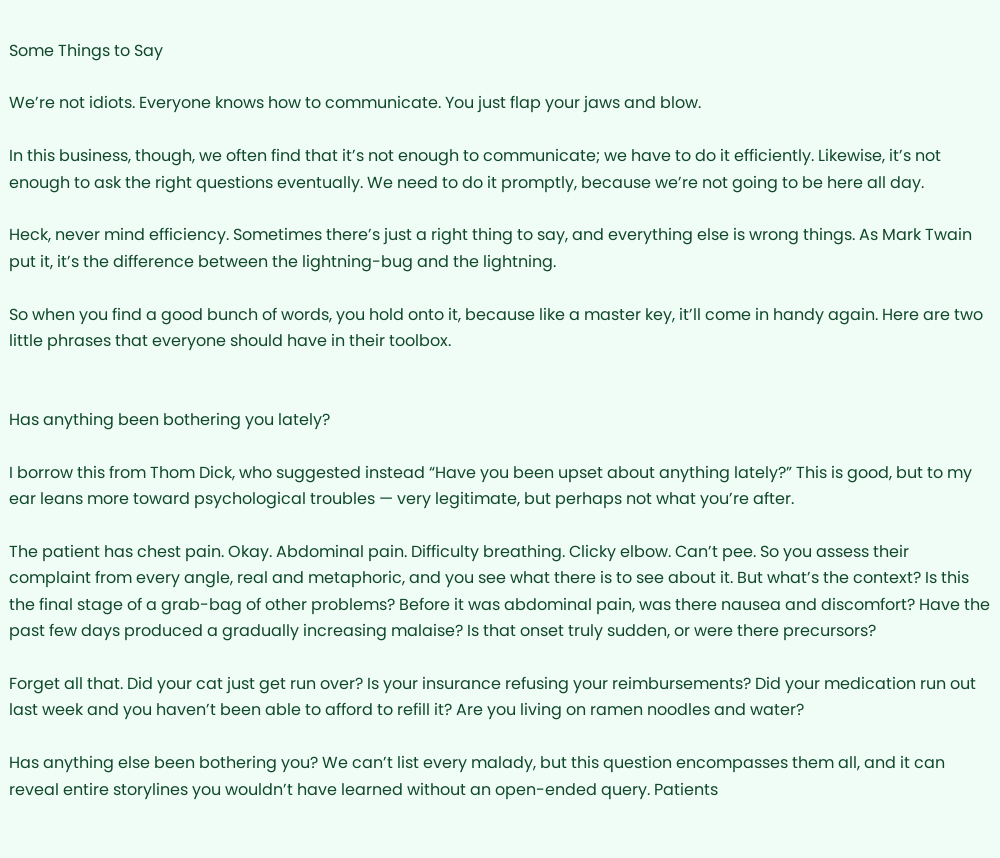Some Things to Say

We’re not idiots. Everyone knows how to communicate. You just flap your jaws and blow.

In this business, though, we often find that it’s not enough to communicate; we have to do it efficiently. Likewise, it’s not enough to ask the right questions eventually. We need to do it promptly, because we’re not going to be here all day.

Heck, never mind efficiency. Sometimes there’s just a right thing to say, and everything else is wrong things. As Mark Twain put it, it’s the difference between the lightning-bug and the lightning.

So when you find a good bunch of words, you hold onto it, because like a master key, it’ll come in handy again. Here are two little phrases that everyone should have in their toolbox.


Has anything been bothering you lately?

I borrow this from Thom Dick, who suggested instead “Have you been upset about anything lately?” This is good, but to my ear leans more toward psychological troubles — very legitimate, but perhaps not what you’re after.

The patient has chest pain. Okay. Abdominal pain. Difficulty breathing. Clicky elbow. Can’t pee. So you assess their complaint from every angle, real and metaphoric, and you see what there is to see about it. But what’s the context? Is this the final stage of a grab-bag of other problems? Before it was abdominal pain, was there nausea and discomfort? Have the past few days produced a gradually increasing malaise? Is that onset truly sudden, or were there precursors?

Forget all that. Did your cat just get run over? Is your insurance refusing your reimbursements? Did your medication run out last week and you haven’t been able to afford to refill it? Are you living on ramen noodles and water?

Has anything else been bothering you? We can’t list every malady, but this question encompasses them all, and it can reveal entire storylines you wouldn’t have learned without an open-ended query. Patients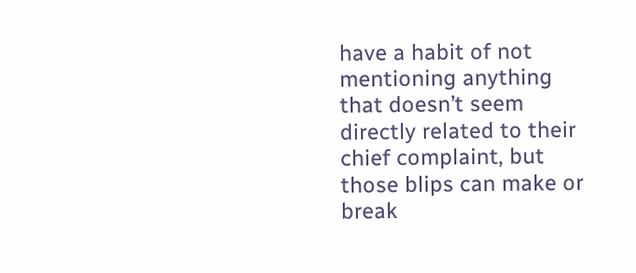have a habit of not mentioning anything that doesn’t seem directly related to their chief complaint, but those blips can make or break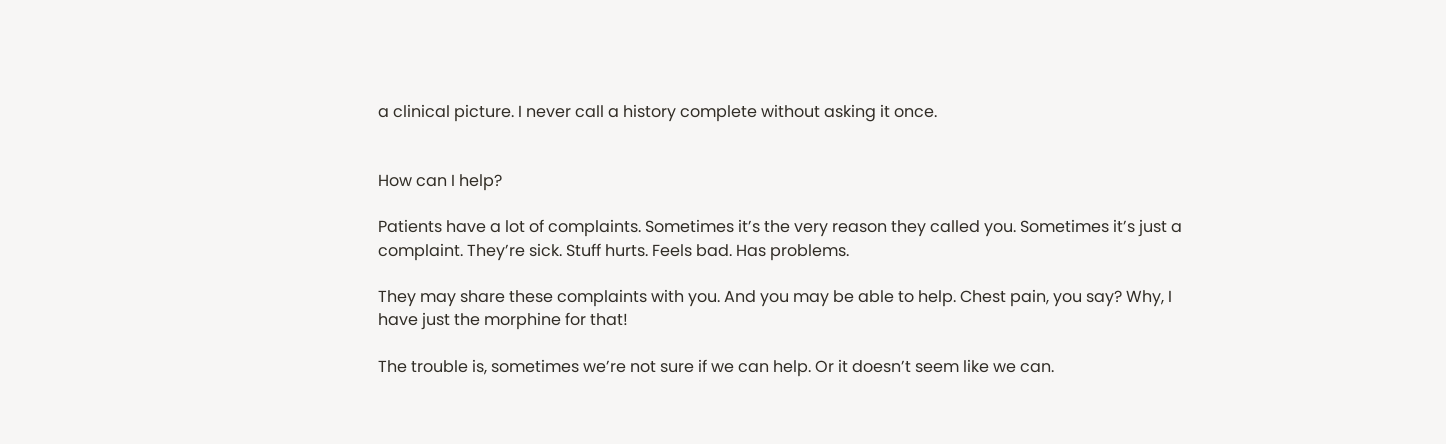a clinical picture. I never call a history complete without asking it once.


How can I help?

Patients have a lot of complaints. Sometimes it’s the very reason they called you. Sometimes it’s just a complaint. They’re sick. Stuff hurts. Feels bad. Has problems.

They may share these complaints with you. And you may be able to help. Chest pain, you say? Why, I have just the morphine for that!

The trouble is, sometimes we’re not sure if we can help. Or it doesn’t seem like we can.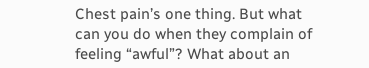Chest pain’s one thing. But what can you do when they complain of feeling “awful”? What about an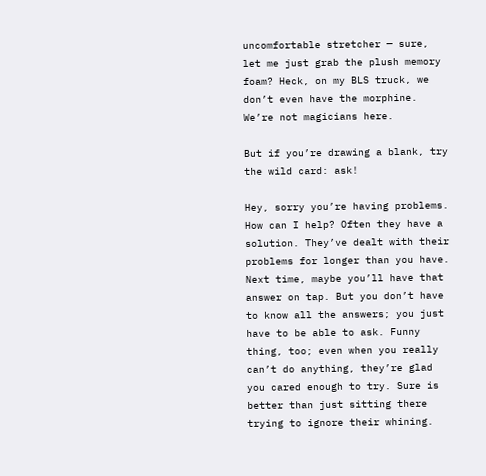uncomfortable stretcher — sure, let me just grab the plush memory foam? Heck, on my BLS truck, we don’t even have the morphine. We’re not magicians here.

But if you’re drawing a blank, try the wild card: ask!

Hey, sorry you’re having problems. How can I help? Often they have a solution. They’ve dealt with their problems for longer than you have. Next time, maybe you’ll have that answer on tap. But you don’t have to know all the answers; you just have to be able to ask. Funny thing, too; even when you really can’t do anything, they’re glad you cared enough to try. Sure is better than just sitting there trying to ignore their whining.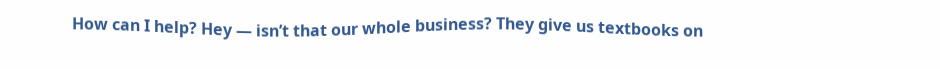How can I help? Hey — isn’t that our whole business? They give us textbooks on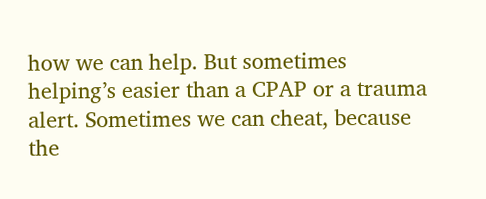how we can help. But sometimes helping’s easier than a CPAP or a trauma alert. Sometimes we can cheat, because the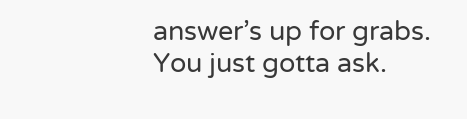answer’s up for grabs. You just gotta ask.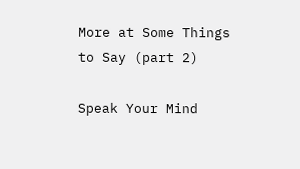More at Some Things to Say (part 2)

Speak Your Mind